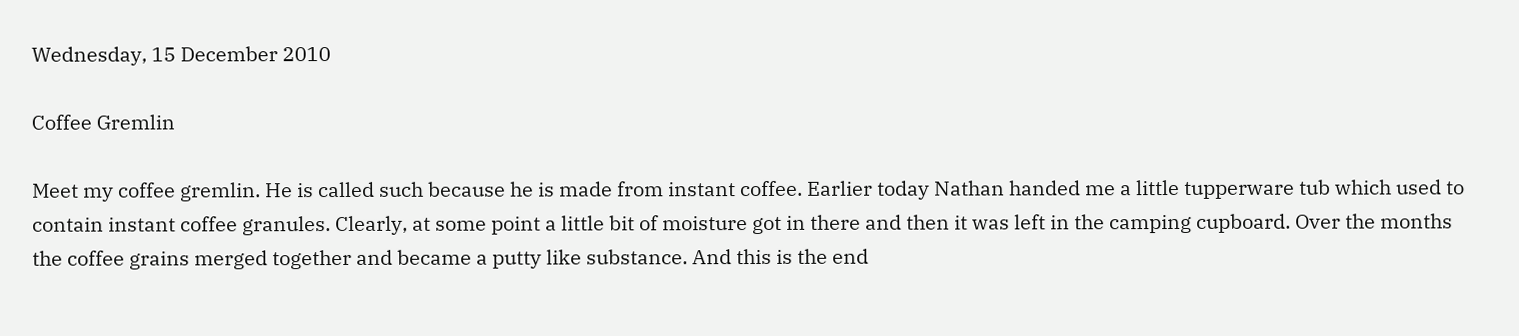Wednesday, 15 December 2010

Coffee Gremlin

Meet my coffee gremlin. He is called such because he is made from instant coffee. Earlier today Nathan handed me a little tupperware tub which used to contain instant coffee granules. Clearly, at some point a little bit of moisture got in there and then it was left in the camping cupboard. Over the months the coffee grains merged together and became a putty like substance. And this is the end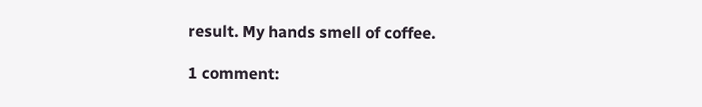result. My hands smell of coffee.

1 comment: